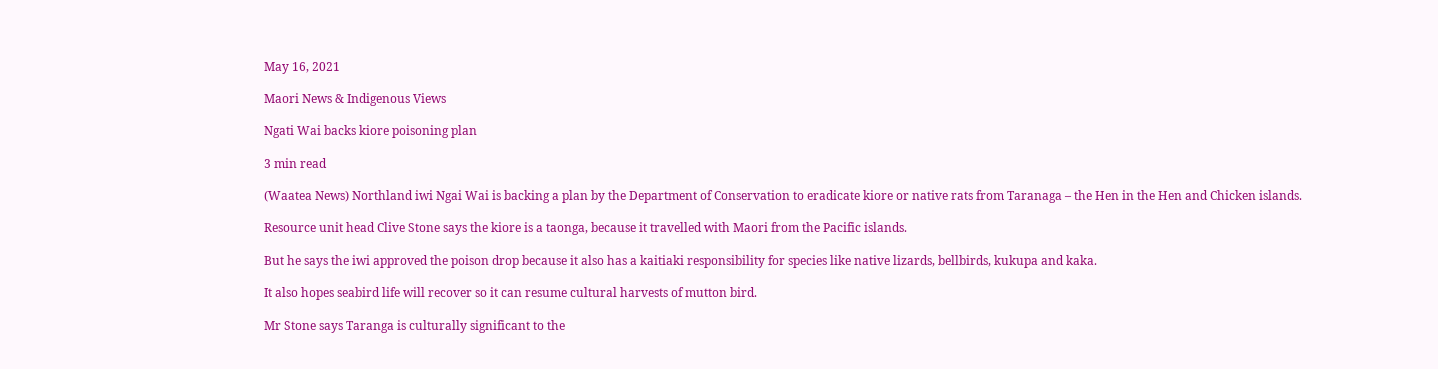May 16, 2021

Maori News & Indigenous Views

Ngati Wai backs kiore poisoning plan

3 min read

(Waatea News) Northland iwi Ngai Wai is backing a plan by the Department of Conservation to eradicate kiore or native rats from Taranaga – the Hen in the Hen and Chicken islands.

Resource unit head Clive Stone says the kiore is a taonga, because it travelled with Maori from the Pacific islands.

But he says the iwi approved the poison drop because it also has a kaitiaki responsibility for species like native lizards, bellbirds, kukupa and kaka.

It also hopes seabird life will recover so it can resume cultural harvests of mutton bird.

Mr Stone says Taranga is culturally significant to the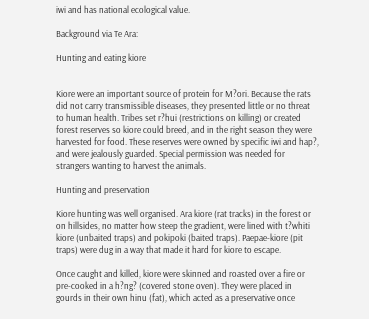iwi and has national ecological value.

Background via Te Ara:

Hunting and eating kiore


Kiore were an important source of protein for M?ori. Because the rats did not carry transmissible diseases, they presented little or no threat to human health. Tribes set r?hui (restrictions on killing) or created forest reserves so kiore could breed, and in the right season they were harvested for food. These reserves were owned by specific iwi and hap?, and were jealously guarded. Special permission was needed for strangers wanting to harvest the animals.

Hunting and preservation

Kiore hunting was well organised. Ara kiore (rat tracks) in the forest or on hillsides, no matter how steep the gradient, were lined with t?whiti kiore (unbaited traps) and pokipoki (baited traps). Paepae-kiore (pit traps) were dug in a way that made it hard for kiore to escape.

Once caught and killed, kiore were skinned and roasted over a fire or pre-cooked in a h?ng? (covered stone oven). They were placed in gourds in their own hinu (fat), which acted as a preservative once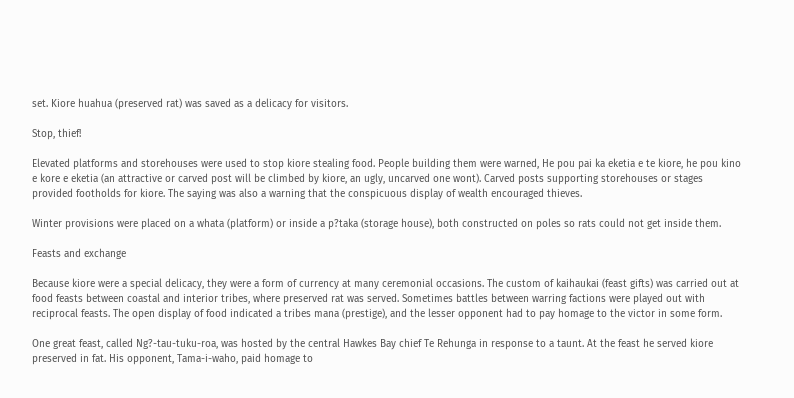set. Kiore huahua (preserved rat) was saved as a delicacy for visitors.

Stop, thief!

Elevated platforms and storehouses were used to stop kiore stealing food. People building them were warned, He pou pai ka eketia e te kiore, he pou kino e kore e eketia (an attractive or carved post will be climbed by kiore, an ugly, uncarved one wont). Carved posts supporting storehouses or stages provided footholds for kiore. The saying was also a warning that the conspicuous display of wealth encouraged thieves.

Winter provisions were placed on a whata (platform) or inside a p?taka (storage house), both constructed on poles so rats could not get inside them.

Feasts and exchange

Because kiore were a special delicacy, they were a form of currency at many ceremonial occasions. The custom of kaihaukai (feast gifts) was carried out at food feasts between coastal and interior tribes, where preserved rat was served. Sometimes battles between warring factions were played out with reciprocal feasts. The open display of food indicated a tribes mana (prestige), and the lesser opponent had to pay homage to the victor in some form.

One great feast, called Ng?-tau-tuku-roa, was hosted by the central Hawkes Bay chief Te Rehunga in response to a taunt. At the feast he served kiore preserved in fat. His opponent, Tama-i-waho, paid homage to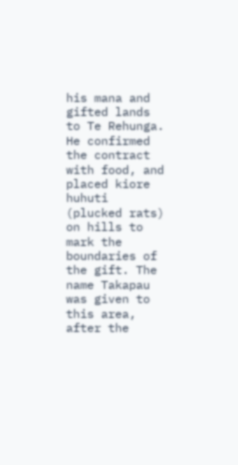his mana and gifted lands to Te Rehunga. He confirmed the contract with food, and placed kiore huhuti (plucked rats) on hills to mark the boundaries of the gift. The name Takapau was given to this area, after the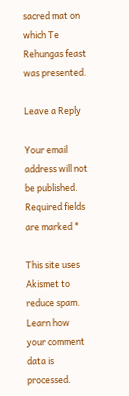sacred mat on which Te Rehungas feast was presented.

Leave a Reply

Your email address will not be published. Required fields are marked *

This site uses Akismet to reduce spam. Learn how your comment data is processed.